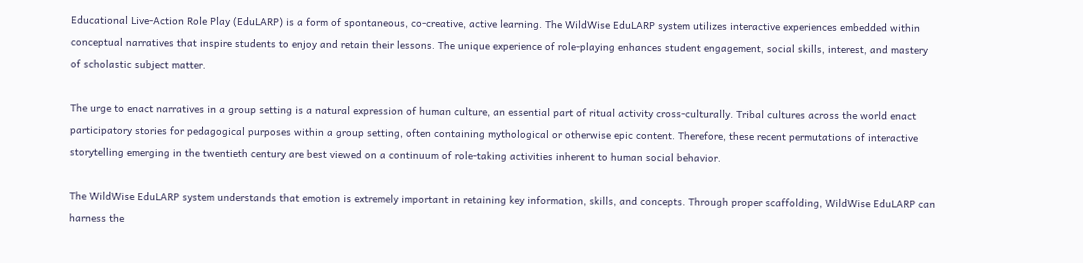Educational Live-Action Role Play (EduLARP) is a form of spontaneous, co-creative, active learning. The WildWise EduLARP system utilizes interactive experiences embedded within conceptual narratives that inspire students to enjoy and retain their lessons. The unique experience of role-playing enhances student engagement, social skills, interest, and mastery of scholastic subject matter.

The urge to enact narratives in a group setting is a natural expression of human culture, an essential part of ritual activity cross-culturally. Tribal cultures across the world enact participatory stories for pedagogical purposes within a group setting, often containing mythological or otherwise epic content. Therefore, these recent permutations of interactive storytelling emerging in the twentieth century are best viewed on a continuum of role-taking activities inherent to human social behavior.

The WildWise EduLARP system understands that emotion is extremely important in retaining key information, skills, and concepts. Through proper scaffolding, WildWise EduLARP can harness the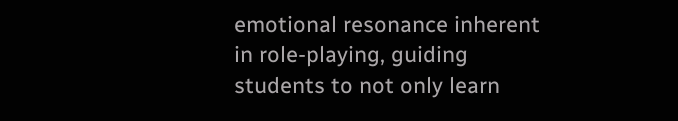emotional resonance inherent in role-playing, guiding students to not only learn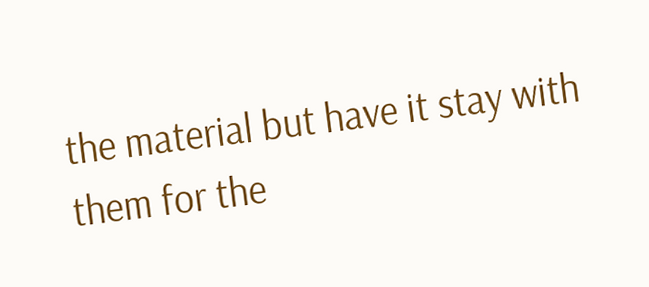the material but have it stay with them for the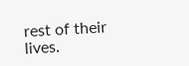rest of their lives.